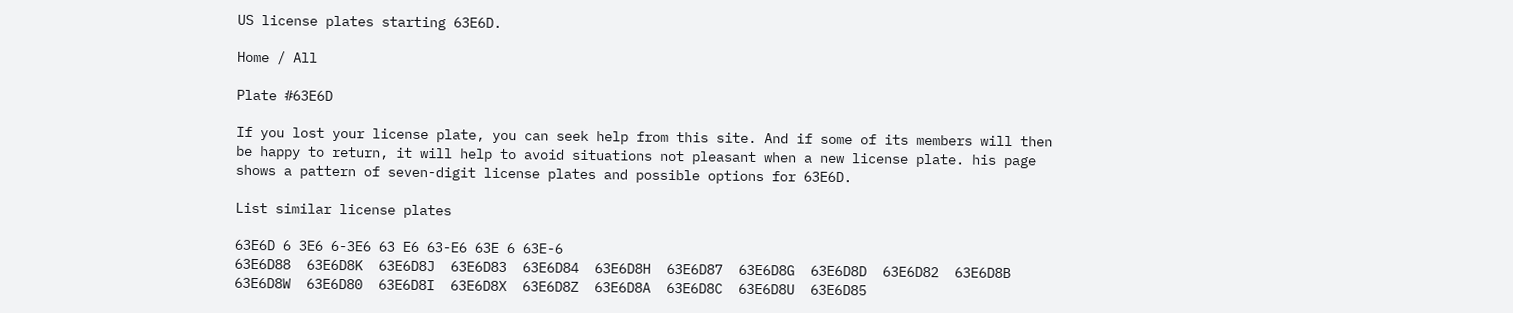US license plates starting 63E6D.

Home / All

Plate #63E6D

If you lost your license plate, you can seek help from this site. And if some of its members will then be happy to return, it will help to avoid situations not pleasant when a new license plate. his page shows a pattern of seven-digit license plates and possible options for 63E6D.

List similar license plates

63E6D 6 3E6 6-3E6 63 E6 63-E6 63E 6 63E-6
63E6D88  63E6D8K  63E6D8J  63E6D83  63E6D84  63E6D8H  63E6D87  63E6D8G  63E6D8D  63E6D82  63E6D8B  63E6D8W  63E6D80  63E6D8I  63E6D8X  63E6D8Z  63E6D8A  63E6D8C  63E6D8U  63E6D85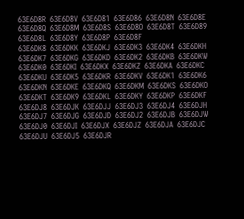63E6D8R  63E6D8V  63E6D81  63E6D86  63E6D8N  63E6D8E  63E6D8Q  63E6D8M  63E6D8S  63E6D8O  63E6D8T  63E6D89  63E6D8L  63E6D8Y  63E6D8P  63E6D8F
63E6DK8  63E6DKK  63E6DKJ  63E6DK3  63E6DK4  63E6DKH  63E6DK7  63E6DKG  63E6DKD  63E6DK2  63E6DKB  63E6DKW  63E6DK0  63E6DKI  63E6DKX  63E6DKZ  63E6DKA  63E6DKC  63E6DKU  63E6DK5  63E6DKR  63E6DKV  63E6DK1  63E6DK6  63E6DKN  63E6DKE  63E6DKQ  63E6DKM  63E6DKS  63E6DKO  63E6DKT  63E6DK9  63E6DKL  63E6DKY  63E6DKP  63E6DKF
63E6DJ8  63E6DJK  63E6DJJ  63E6DJ3  63E6DJ4  63E6DJH  63E6DJ7  63E6DJG  63E6DJD  63E6DJ2  63E6DJB  63E6DJW  63E6DJ0  63E6DJI  63E6DJX  63E6DJZ  63E6DJA  63E6DJC  63E6DJU  63E6DJ5  63E6DJR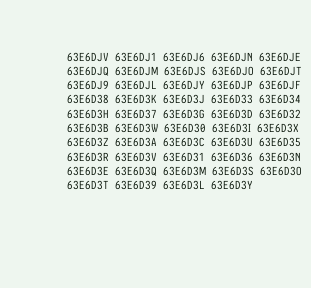63E6DJV  63E6DJ1  63E6DJ6  63E6DJN  63E6DJE  63E6DJQ  63E6DJM  63E6DJS  63E6DJO  63E6DJT  63E6DJ9  63E6DJL  63E6DJY  63E6DJP  63E6DJF
63E6D38  63E6D3K  63E6D3J  63E6D33  63E6D34  63E6D3H  63E6D37  63E6D3G  63E6D3D  63E6D32  63E6D3B  63E6D3W  63E6D30  63E6D3I  63E6D3X  63E6D3Z  63E6D3A  63E6D3C  63E6D3U  63E6D35  63E6D3R  63E6D3V  63E6D31  63E6D36  63E6D3N  63E6D3E  63E6D3Q  63E6D3M  63E6D3S  63E6D3O  63E6D3T  63E6D39  63E6D3L  63E6D3Y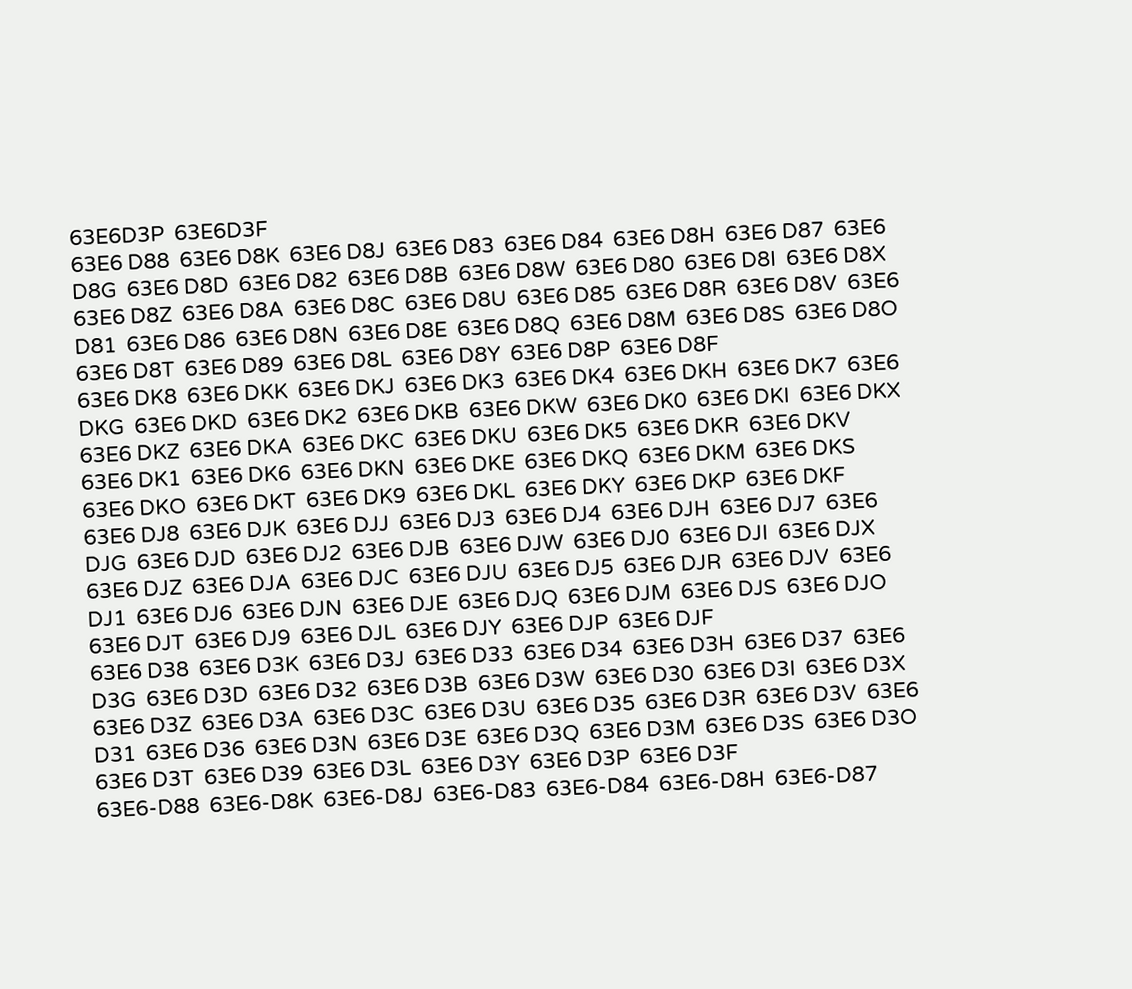63E6D3P  63E6D3F
63E6 D88  63E6 D8K  63E6 D8J  63E6 D83  63E6 D84  63E6 D8H  63E6 D87  63E6 D8G  63E6 D8D  63E6 D82  63E6 D8B  63E6 D8W  63E6 D80  63E6 D8I  63E6 D8X  63E6 D8Z  63E6 D8A  63E6 D8C  63E6 D8U  63E6 D85  63E6 D8R  63E6 D8V  63E6 D81  63E6 D86  63E6 D8N  63E6 D8E  63E6 D8Q  63E6 D8M  63E6 D8S  63E6 D8O  63E6 D8T  63E6 D89  63E6 D8L  63E6 D8Y  63E6 D8P  63E6 D8F
63E6 DK8  63E6 DKK  63E6 DKJ  63E6 DK3  63E6 DK4  63E6 DKH  63E6 DK7  63E6 DKG  63E6 DKD  63E6 DK2  63E6 DKB  63E6 DKW  63E6 DK0  63E6 DKI  63E6 DKX  63E6 DKZ  63E6 DKA  63E6 DKC  63E6 DKU  63E6 DK5  63E6 DKR  63E6 DKV  63E6 DK1  63E6 DK6  63E6 DKN  63E6 DKE  63E6 DKQ  63E6 DKM  63E6 DKS  63E6 DKO  63E6 DKT  63E6 DK9  63E6 DKL  63E6 DKY  63E6 DKP  63E6 DKF
63E6 DJ8  63E6 DJK  63E6 DJJ  63E6 DJ3  63E6 DJ4  63E6 DJH  63E6 DJ7  63E6 DJG  63E6 DJD  63E6 DJ2  63E6 DJB  63E6 DJW  63E6 DJ0  63E6 DJI  63E6 DJX  63E6 DJZ  63E6 DJA  63E6 DJC  63E6 DJU  63E6 DJ5  63E6 DJR  63E6 DJV  63E6 DJ1  63E6 DJ6  63E6 DJN  63E6 DJE  63E6 DJQ  63E6 DJM  63E6 DJS  63E6 DJO  63E6 DJT  63E6 DJ9  63E6 DJL  63E6 DJY  63E6 DJP  63E6 DJF
63E6 D38  63E6 D3K  63E6 D3J  63E6 D33  63E6 D34  63E6 D3H  63E6 D37  63E6 D3G  63E6 D3D  63E6 D32  63E6 D3B  63E6 D3W  63E6 D30  63E6 D3I  63E6 D3X  63E6 D3Z  63E6 D3A  63E6 D3C  63E6 D3U  63E6 D35  63E6 D3R  63E6 D3V  63E6 D31  63E6 D36  63E6 D3N  63E6 D3E  63E6 D3Q  63E6 D3M  63E6 D3S  63E6 D3O  63E6 D3T  63E6 D39  63E6 D3L  63E6 D3Y  63E6 D3P  63E6 D3F
63E6-D88  63E6-D8K  63E6-D8J  63E6-D83  63E6-D84  63E6-D8H  63E6-D87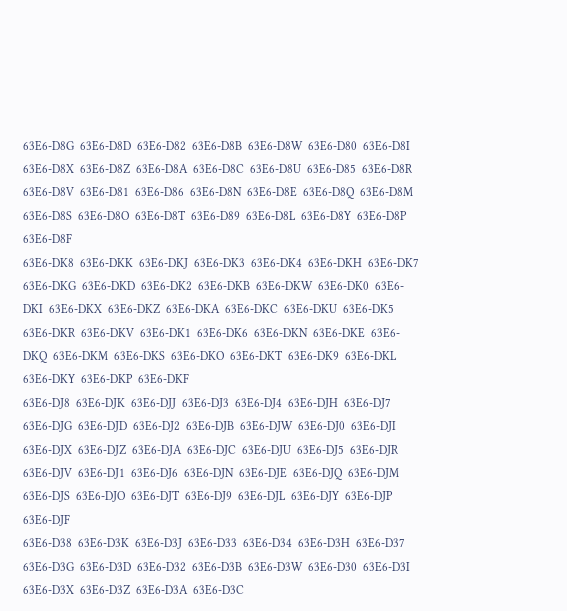63E6-D8G  63E6-D8D  63E6-D82  63E6-D8B  63E6-D8W  63E6-D80  63E6-D8I  63E6-D8X  63E6-D8Z  63E6-D8A  63E6-D8C  63E6-D8U  63E6-D85  63E6-D8R  63E6-D8V  63E6-D81  63E6-D86  63E6-D8N  63E6-D8E  63E6-D8Q  63E6-D8M  63E6-D8S  63E6-D8O  63E6-D8T  63E6-D89  63E6-D8L  63E6-D8Y  63E6-D8P  63E6-D8F
63E6-DK8  63E6-DKK  63E6-DKJ  63E6-DK3  63E6-DK4  63E6-DKH  63E6-DK7  63E6-DKG  63E6-DKD  63E6-DK2  63E6-DKB  63E6-DKW  63E6-DK0  63E6-DKI  63E6-DKX  63E6-DKZ  63E6-DKA  63E6-DKC  63E6-DKU  63E6-DK5  63E6-DKR  63E6-DKV  63E6-DK1  63E6-DK6  63E6-DKN  63E6-DKE  63E6-DKQ  63E6-DKM  63E6-DKS  63E6-DKO  63E6-DKT  63E6-DK9  63E6-DKL  63E6-DKY  63E6-DKP  63E6-DKF
63E6-DJ8  63E6-DJK  63E6-DJJ  63E6-DJ3  63E6-DJ4  63E6-DJH  63E6-DJ7  63E6-DJG  63E6-DJD  63E6-DJ2  63E6-DJB  63E6-DJW  63E6-DJ0  63E6-DJI  63E6-DJX  63E6-DJZ  63E6-DJA  63E6-DJC  63E6-DJU  63E6-DJ5  63E6-DJR  63E6-DJV  63E6-DJ1  63E6-DJ6  63E6-DJN  63E6-DJE  63E6-DJQ  63E6-DJM  63E6-DJS  63E6-DJO  63E6-DJT  63E6-DJ9  63E6-DJL  63E6-DJY  63E6-DJP  63E6-DJF
63E6-D38  63E6-D3K  63E6-D3J  63E6-D33  63E6-D34  63E6-D3H  63E6-D37  63E6-D3G  63E6-D3D  63E6-D32  63E6-D3B  63E6-D3W  63E6-D30  63E6-D3I  63E6-D3X  63E6-D3Z  63E6-D3A  63E6-D3C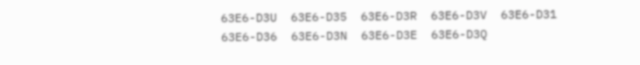63E6-D3U  63E6-D35  63E6-D3R  63E6-D3V  63E6-D31  63E6-D36  63E6-D3N  63E6-D3E  63E6-D3Q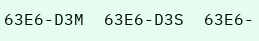63E6-D3M  63E6-D3S  63E6-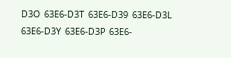D3O  63E6-D3T  63E6-D39  63E6-D3L  63E6-D3Y  63E6-D3P  63E6-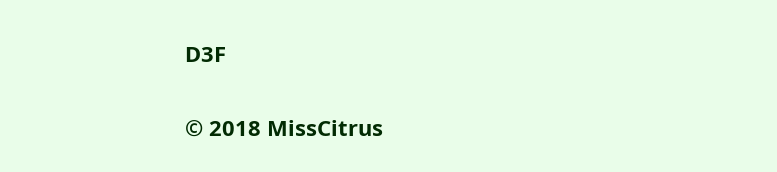D3F

© 2018 MissCitrus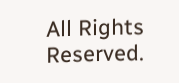All Rights Reserved.